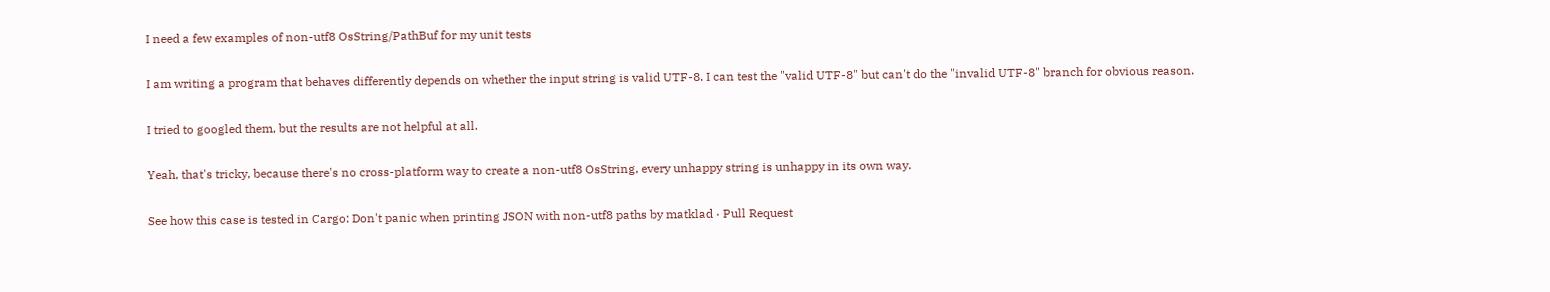I need a few examples of non-utf8 OsString/PathBuf for my unit tests

I am writing a program that behaves differently depends on whether the input string is valid UTF-8. I can test the "valid UTF-8" but can't do the "invalid UTF-8" branch for obvious reason.

I tried to googled them, but the results are not helpful at all.

Yeah, that's tricky, because there's no cross-platform way to create a non-utf8 OsString, every unhappy string is unhappy in its own way.

See how this case is tested in Cargo: Don't panic when printing JSON with non-utf8 paths by matklad · Pull Request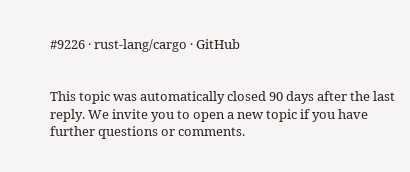#9226 · rust-lang/cargo · GitHub


This topic was automatically closed 90 days after the last reply. We invite you to open a new topic if you have further questions or comments.